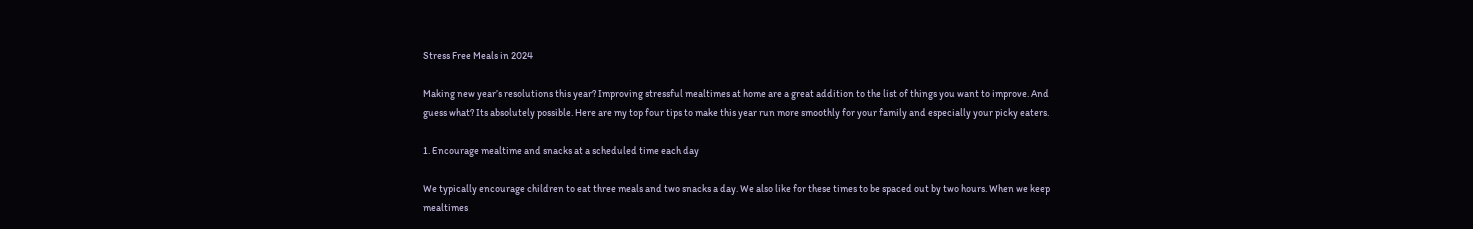Stress Free Meals in 2024

Making new year’s resolutions this year? Improving stressful mealtimes at home are a great addition to the list of things you want to improve. And guess what? Its absolutely possible. Here are my top four tips to make this year run more smoothly for your family and especially your picky eaters.

1. Encourage mealtime and snacks at a scheduled time each day

We typically encourage children to eat three meals and two snacks a day. We also like for these times to be spaced out by two hours. When we keep mealtimes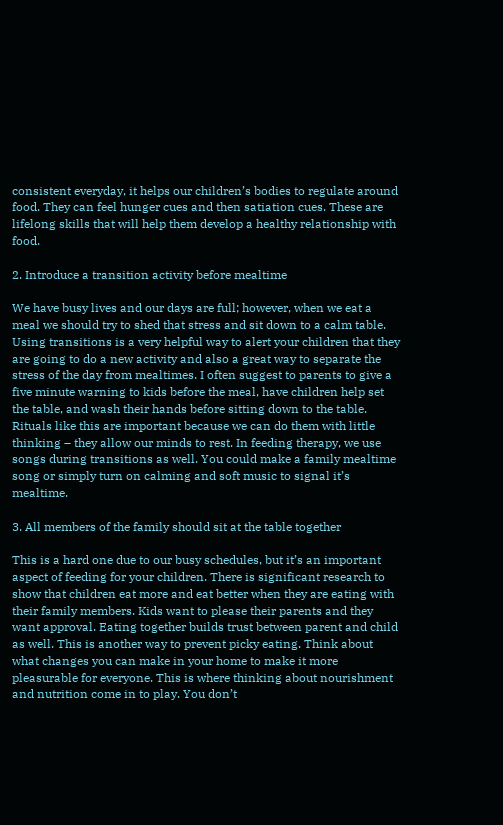consistent everyday, it helps our children’s bodies to regulate around food. They can feel hunger cues and then satiation cues. These are lifelong skills that will help them develop a healthy relationship with food.

2. Introduce a transition activity before mealtime

We have busy lives and our days are full; however, when we eat a meal we should try to shed that stress and sit down to a calm table. Using transitions is a very helpful way to alert your children that they are going to do a new activity and also a great way to separate the stress of the day from mealtimes. I often suggest to parents to give a five minute warning to kids before the meal, have children help set the table, and wash their hands before sitting down to the table. Rituals like this are important because we can do them with little thinking – they allow our minds to rest. In feeding therapy, we use songs during transitions as well. You could make a family mealtime song or simply turn on calming and soft music to signal it’s mealtime.

3. All members of the family should sit at the table together

This is a hard one due to our busy schedules, but it’s an important aspect of feeding for your children. There is significant research to show that children eat more and eat better when they are eating with their family members. Kids want to please their parents and they want approval. Eating together builds trust between parent and child as well. This is another way to prevent picky eating. Think about what changes you can make in your home to make it more pleasurable for everyone. This is where thinking about nourishment and nutrition come in to play. You don’t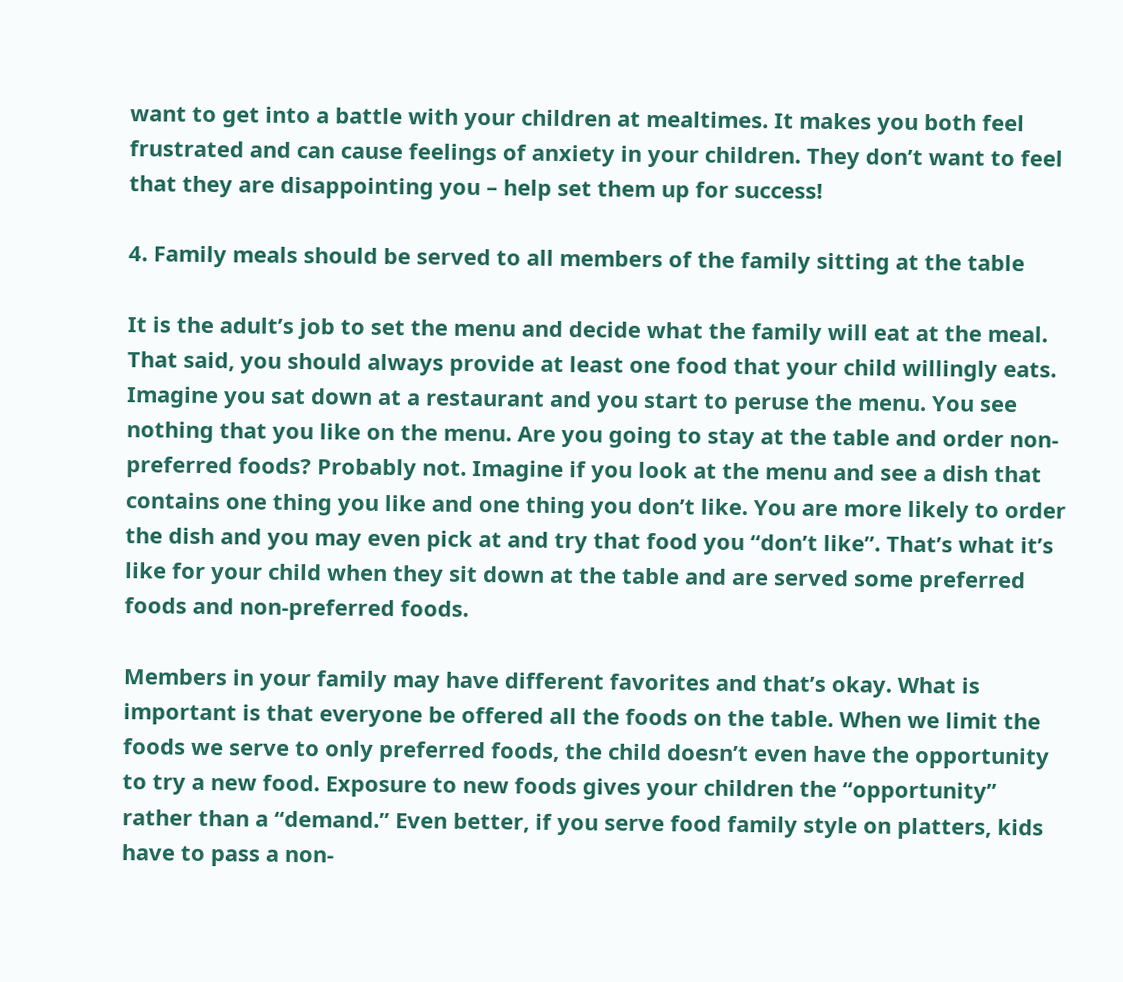want to get into a battle with your children at mealtimes. It makes you both feel frustrated and can cause feelings of anxiety in your children. They don’t want to feel that they are disappointing you – help set them up for success!

4. Family meals should be served to all members of the family sitting at the table

It is the adult’s job to set the menu and decide what the family will eat at the meal. That said, you should always provide at least one food that your child willingly eats. Imagine you sat down at a restaurant and you start to peruse the menu. You see nothing that you like on the menu. Are you going to stay at the table and order non-preferred foods? Probably not. Imagine if you look at the menu and see a dish that contains one thing you like and one thing you don’t like. You are more likely to order the dish and you may even pick at and try that food you “don’t like”. That’s what it’s like for your child when they sit down at the table and are served some preferred foods and non-preferred foods.

Members in your family may have different favorites and that’s okay. What is important is that everyone be offered all the foods on the table. When we limit the foods we serve to only preferred foods, the child doesn’t even have the opportunity to try a new food. Exposure to new foods gives your children the “opportunity” rather than a “demand.” Even better, if you serve food family style on platters, kids have to pass a non-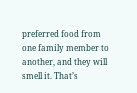preferred food from one family member to another, and they will smell it. That’s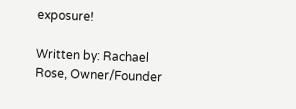exposure!

Written by: Rachael Rose, Owner/Founder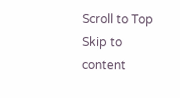Scroll to Top
Skip to content